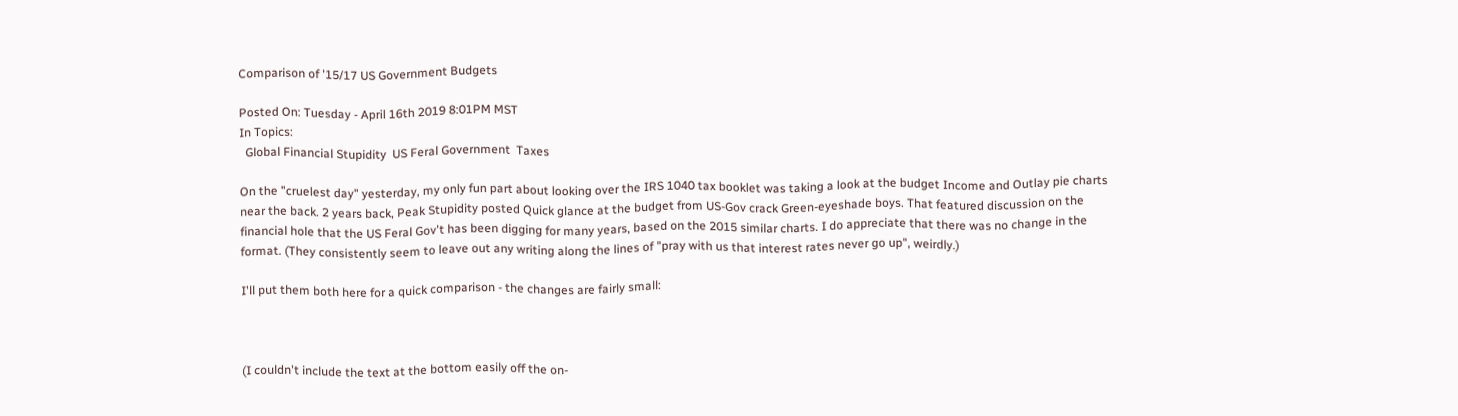Comparison of '15/17 US Government Budgets

Posted On: Tuesday - April 16th 2019 8:01PM MST
In Topics:
  Global Financial Stupidity  US Feral Government  Taxes

On the "cruelest day" yesterday, my only fun part about looking over the IRS 1040 tax booklet was taking a look at the budget Income and Outlay pie charts near the back. 2 years back, Peak Stupidity posted Quick glance at the budget from US-Gov crack Green-eyeshade boys. That featured discussion on the financial hole that the US Feral Gov't has been digging for many years, based on the 2015 similar charts. I do appreciate that there was no change in the format. (They consistently seem to leave out any writing along the lines of "pray with us that interest rates never go up", weirdly.)

I'll put them both here for a quick comparison - the changes are fairly small:



(I couldn't include the text at the bottom easily off the on-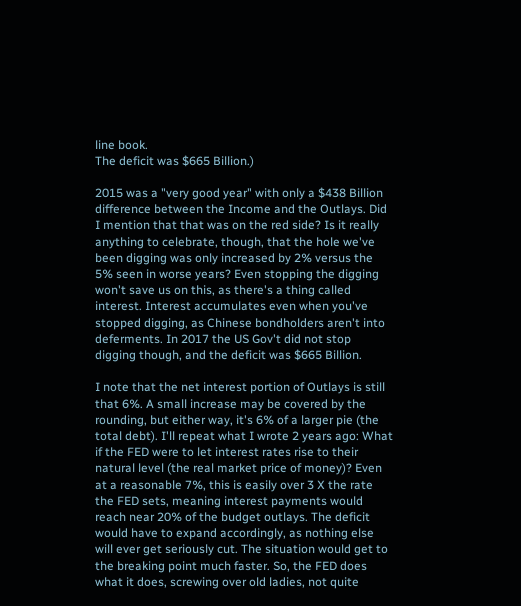line book.
The deficit was $665 Billion.)

2015 was a "very good year" with only a $438 Billion difference between the Income and the Outlays. Did I mention that that was on the red side? Is it really anything to celebrate, though, that the hole we've been digging was only increased by 2% versus the 5% seen in worse years? Even stopping the digging won't save us on this, as there's a thing called interest. Interest accumulates even when you've stopped digging, as Chinese bondholders aren't into deferments. In 2017 the US Gov't did not stop digging though, and the deficit was $665 Billion.

I note that the net interest portion of Outlays is still that 6%. A small increase may be covered by the rounding, but either way, it's 6% of a larger pie (the total debt). I'll repeat what I wrote 2 years ago: What if the FED were to let interest rates rise to their natural level (the real market price of money)? Even at a reasonable 7%, this is easily over 3 X the rate the FED sets, meaning interest payments would reach near 20% of the budget outlays. The deficit would have to expand accordingly, as nothing else will ever get seriously cut. The situation would get to the breaking point much faster. So, the FED does what it does, screwing over old ladies, not quite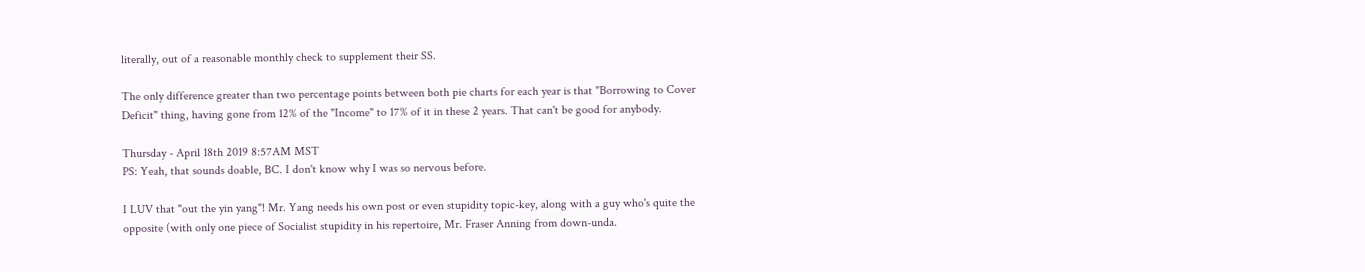literally, out of a reasonable monthly check to supplement their SS.

The only difference greater than two percentage points between both pie charts for each year is that "Borrowing to Cover Deficit" thing, having gone from 12% of the "Income" to 17% of it in these 2 years. That can't be good for anybody.

Thursday - April 18th 2019 8:57AM MST
PS: Yeah, that sounds doable, BC. I don't know why I was so nervous before.

I LUV that "out the yin yang"! Mr. Yang needs his own post or even stupidity topic-key, along with a guy who's quite the opposite (with only one piece of Socialist stupidity in his repertoire, Mr. Fraser Anning from down-unda.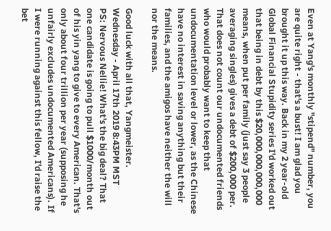Even at Yang's monthly "stipend" number, you are quite right - that's a bust! I am glad you brought it up this way. Back in my 2 year-old Global Financial Stupidity series I'd worked out that being in debt by this $20,000,000,000,000 means, when put per family (just say 3 people averaging singles) gives a debt of $200,000 per. That does not count our undocumented friends who would probably want to keep that undocumentation level or lower, as the Chinese have no interest in saving anything but their families, and the amigos have neither the will nor the means.

Good luck with all that, Yangmeister.
Wednesday - April 17th 2019 8:43PM MST
PS: Nervous Nellie! What's the big deal? That one candidate is going to pull $1000/month out of his yin yang to give to every American. That's only about four trillion per year (supposing he unfairly excludes undocumented Americans). If I were running against this fellow, I'd raise the bet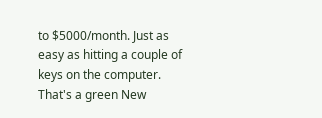to $5000/month. Just as easy as hitting a couple of keys on the computer. That's a green New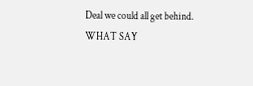Deal we could all get behind.
WHAT SAY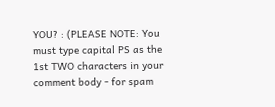YOU? : (PLEASE NOTE: You must type capital PS as the 1st TWO characters in your comment body - for spam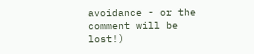avoidance - or the comment will be lost!)